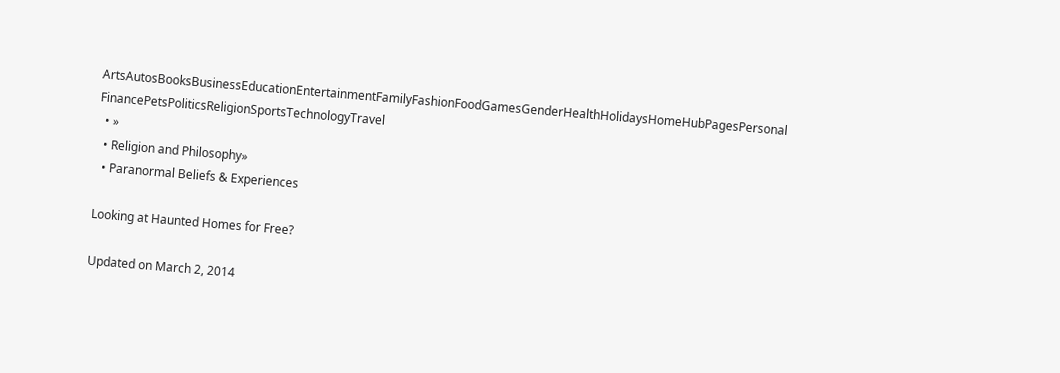ArtsAutosBooksBusinessEducationEntertainmentFamilyFashionFoodGamesGenderHealthHolidaysHomeHubPagesPersonal FinancePetsPoliticsReligionSportsTechnologyTravel
  • »
  • Religion and Philosophy»
  • Paranormal Beliefs & Experiences

Looking at Haunted Homes for Free?

Updated on March 2, 2014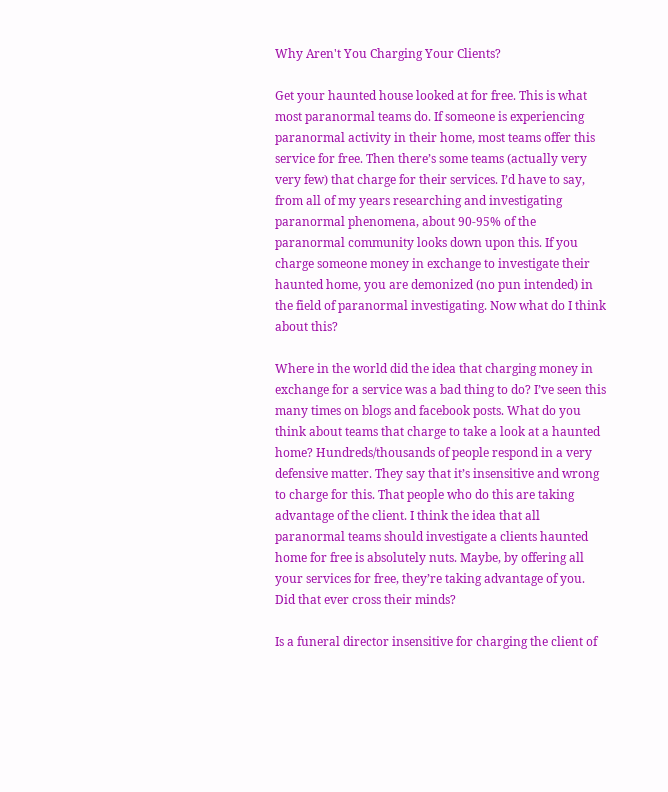Why Aren't You Charging Your Clients?

Get your haunted house looked at for free. This is what most paranormal teams do. If someone is experiencing paranormal activity in their home, most teams offer this service for free. Then there’s some teams (actually very very few) that charge for their services. I’d have to say, from all of my years researching and investigating paranormal phenomena, about 90-95% of the paranormal community looks down upon this. If you charge someone money in exchange to investigate their haunted home, you are demonized (no pun intended) in the field of paranormal investigating. Now what do I think about this?

Where in the world did the idea that charging money in exchange for a service was a bad thing to do? I’ve seen this many times on blogs and facebook posts. What do you think about teams that charge to take a look at a haunted home? Hundreds/thousands of people respond in a very defensive matter. They say that it’s insensitive and wrong to charge for this. That people who do this are taking advantage of the client. I think the idea that all paranormal teams should investigate a clients haunted home for free is absolutely nuts. Maybe, by offering all your services for free, they’re taking advantage of you. Did that ever cross their minds?

Is a funeral director insensitive for charging the client of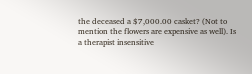the deceased a $7,000.00 casket? (Not to mention the flowers are expensive as well). Is a therapist insensitive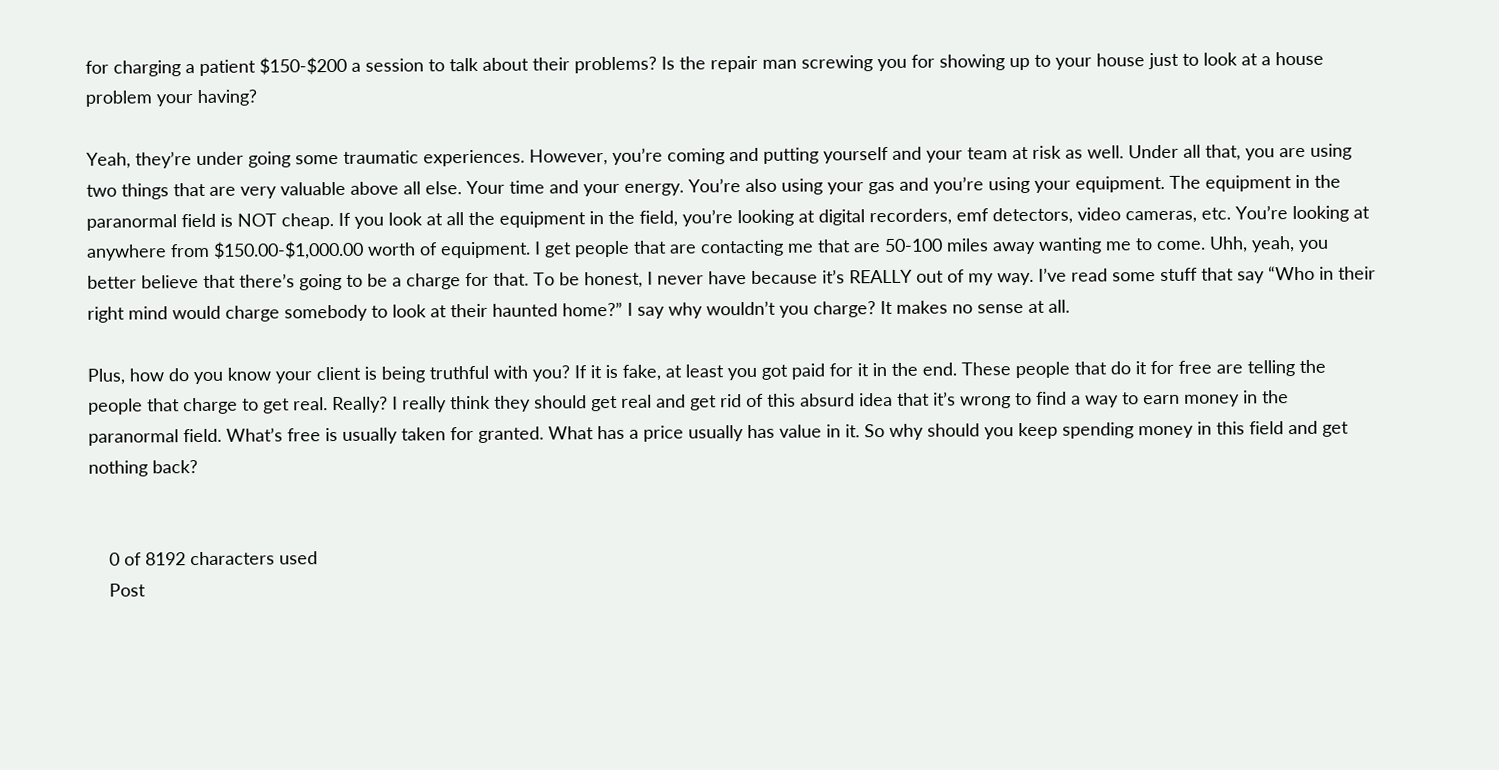for charging a patient $150-$200 a session to talk about their problems? Is the repair man screwing you for showing up to your house just to look at a house problem your having?

Yeah, they’re under going some traumatic experiences. However, you’re coming and putting yourself and your team at risk as well. Under all that, you are using two things that are very valuable above all else. Your time and your energy. You’re also using your gas and you’re using your equipment. The equipment in the paranormal field is NOT cheap. If you look at all the equipment in the field, you’re looking at digital recorders, emf detectors, video cameras, etc. You’re looking at anywhere from $150.00-$1,000.00 worth of equipment. I get people that are contacting me that are 50-100 miles away wanting me to come. Uhh, yeah, you better believe that there’s going to be a charge for that. To be honest, I never have because it’s REALLY out of my way. I’ve read some stuff that say “Who in their right mind would charge somebody to look at their haunted home?” I say why wouldn’t you charge? It makes no sense at all.

Plus, how do you know your client is being truthful with you? If it is fake, at least you got paid for it in the end. These people that do it for free are telling the people that charge to get real. Really? I really think they should get real and get rid of this absurd idea that it’s wrong to find a way to earn money in the paranormal field. What’s free is usually taken for granted. What has a price usually has value in it. So why should you keep spending money in this field and get nothing back?


    0 of 8192 characters used
    Post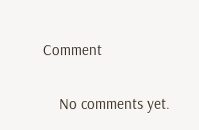Comment

    No comments yet.